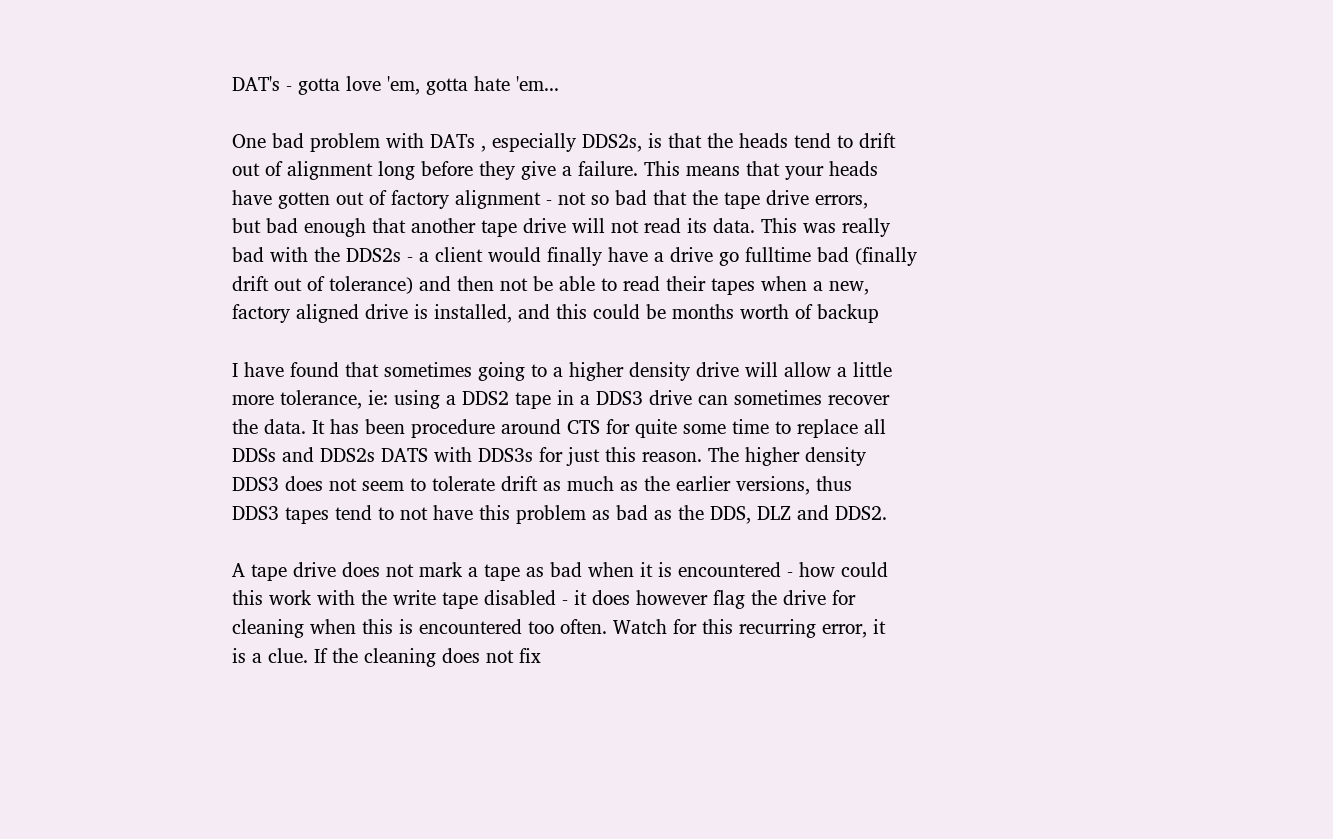DAT's - gotta love 'em, gotta hate 'em...

One bad problem with DATs , especially DDS2s, is that the heads tend to drift
out of alignment long before they give a failure. This means that your heads
have gotten out of factory alignment - not so bad that the tape drive errors,
but bad enough that another tape drive will not read its data. This was really
bad with the DDS2s - a client would finally have a drive go fulltime bad (finally
drift out of tolerance) and then not be able to read their tapes when a new,
factory aligned drive is installed, and this could be months worth of backup

I have found that sometimes going to a higher density drive will allow a little
more tolerance, ie: using a DDS2 tape in a DDS3 drive can sometimes recover
the data. It has been procedure around CTS for quite some time to replace all
DDSs and DDS2s DATS with DDS3s for just this reason. The higher density
DDS3 does not seem to tolerate drift as much as the earlier versions, thus
DDS3 tapes tend to not have this problem as bad as the DDS, DLZ and DDS2.

A tape drive does not mark a tape as bad when it is encountered - how could
this work with the write tape disabled - it does however flag the drive for
cleaning when this is encountered too often. Watch for this recurring error, it
is a clue. If the cleaning does not fix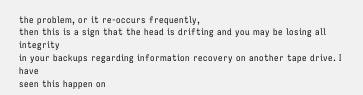the problem, or it re-occurs frequently,
then this is a sign that the head is drifting and you may be losing all integrity
in your backups regarding information recovery on another tape drive. I have
seen this happen on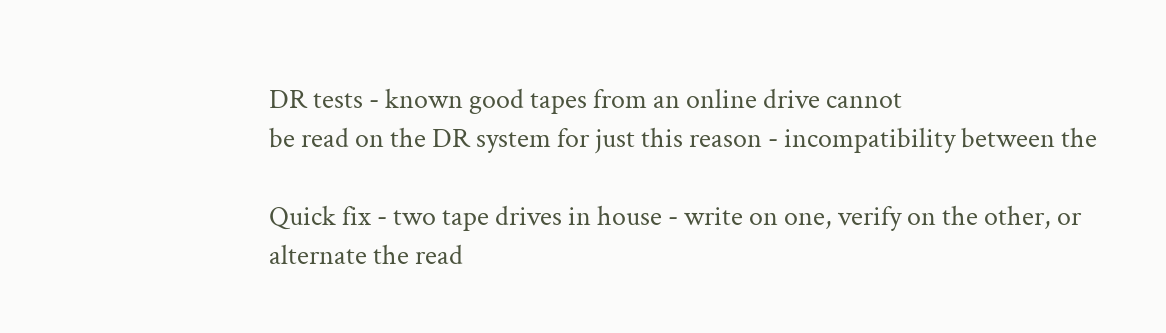DR tests - known good tapes from an online drive cannot
be read on the DR system for just this reason - incompatibility between the

Quick fix - two tape drives in house - write on one, verify on the other, or
alternate the read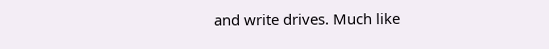and write drives. Much like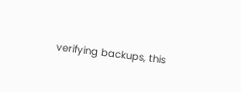verifying backups, this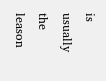is
usually the leason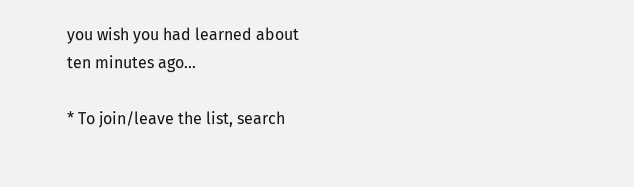you wish you had learned about ten minutes ago...

* To join/leave the list, search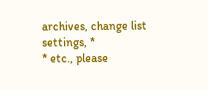archives, change list settings, *
* etc., please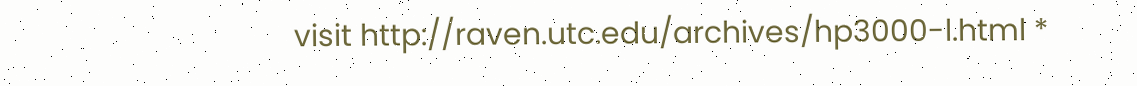visit http://raven.utc.edu/archives/hp3000-l.html *